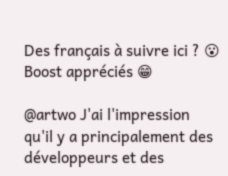Des français à suivre ici ? 😮 Boost appréciés 😁

@artwo J'ai l'impression qu'il y a principalement des développeurs et des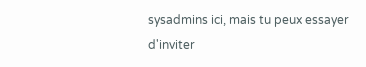sysadmins ici, mais tu peux essayer d'inviter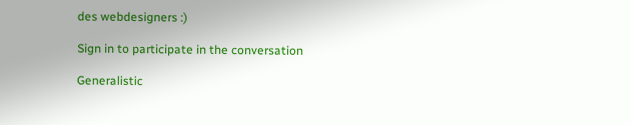des webdesigners :)

Sign in to participate in the conversation

Generalistic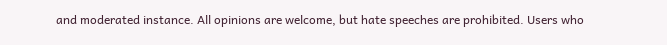and moderated instance. All opinions are welcome, but hate speeches are prohibited. Users who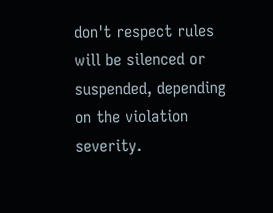don't respect rules will be silenced or suspended, depending on the violation severity.